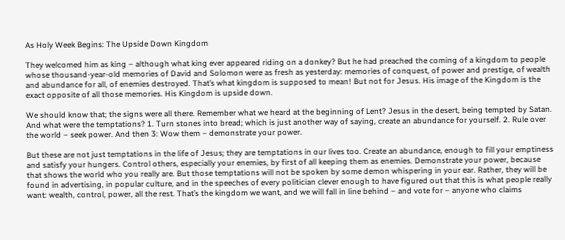As Holy Week Begins: The Upside Down Kingdom

They welcomed him as king – although what king ever appeared riding on a donkey? But he had preached the coming of a kingdom to people whose thousand-year-old memories of David and Solomon were as fresh as yesterday: memories of conquest, of power and prestige, of wealth and abundance for all, of enemies destroyed. That’s what kingdom is supposed to mean! But not for Jesus. His image of the Kingdom is the exact opposite of all those memories. His Kingdom is upside down.

We should know that; the signs were all there. Remember what we heard at the beginning of Lent? Jesus in the desert, being tempted by Satan. And what were the temptations? 1. Turn stones into bread; which is just another way of saying, create an abundance for yourself. 2. Rule over the world – seek power. And then 3: Wow them – demonstrate your power.

But these are not just temptations in the life of Jesus; they are temptations in our lives too. Create an abundance, enough to fill your emptiness and satisfy your hungers. Control others, especially your enemies, by first of all keeping them as enemies. Demonstrate your power, because that shows the world who you really are. But those temptations will not be spoken by some demon whispering in your ear. Rather, they will be found in advertising, in popular culture, and in the speeches of every politician clever enough to have figured out that this is what people really want: wealth, control, power, all the rest. That’s the kingdom we want, and we will fall in line behind – and vote for – anyone who claims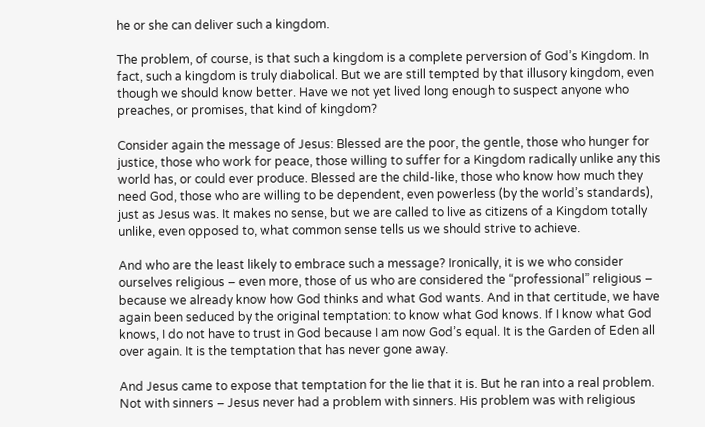he or she can deliver such a kingdom.

The problem, of course, is that such a kingdom is a complete perversion of God’s Kingdom. In fact, such a kingdom is truly diabolical. But we are still tempted by that illusory kingdom, even though we should know better. Have we not yet lived long enough to suspect anyone who preaches, or promises, that kind of kingdom?

Consider again the message of Jesus: Blessed are the poor, the gentle, those who hunger for justice, those who work for peace, those willing to suffer for a Kingdom radically unlike any this world has, or could ever produce. Blessed are the child-like, those who know how much they need God, those who are willing to be dependent, even powerless (by the world’s standards), just as Jesus was. It makes no sense, but we are called to live as citizens of a Kingdom totally unlike, even opposed to, what common sense tells us we should strive to achieve.

And who are the least likely to embrace such a message? Ironically, it is we who consider ourselves religious – even more, those of us who are considered the “professional” religious – because we already know how God thinks and what God wants. And in that certitude, we have again been seduced by the original temptation: to know what God knows. If I know what God knows, I do not have to trust in God because I am now God’s equal. It is the Garden of Eden all over again. It is the temptation that has never gone away.

And Jesus came to expose that temptation for the lie that it is. But he ran into a real problem. Not with sinners – Jesus never had a problem with sinners. His problem was with religious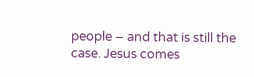people – and that is still the case. Jesus comes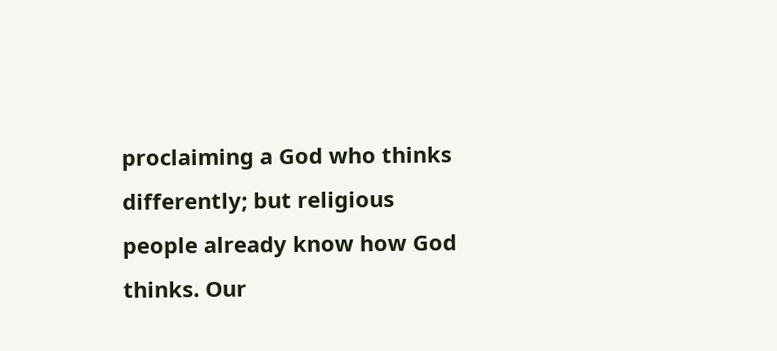proclaiming a God who thinks differently; but religious people already know how God thinks. Our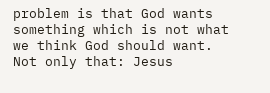problem is that God wants something which is not what we think God should want. Not only that: Jesus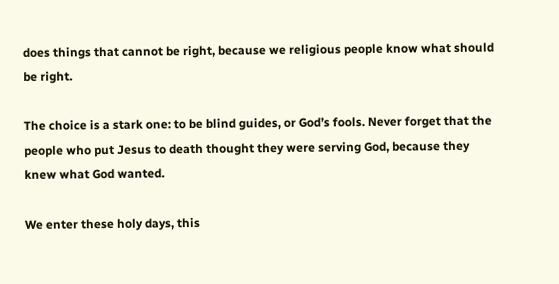does things that cannot be right, because we religious people know what should be right.

The choice is a stark one: to be blind guides, or God’s fools. Never forget that the people who put Jesus to death thought they were serving God, because they knew what God wanted.

We enter these holy days, this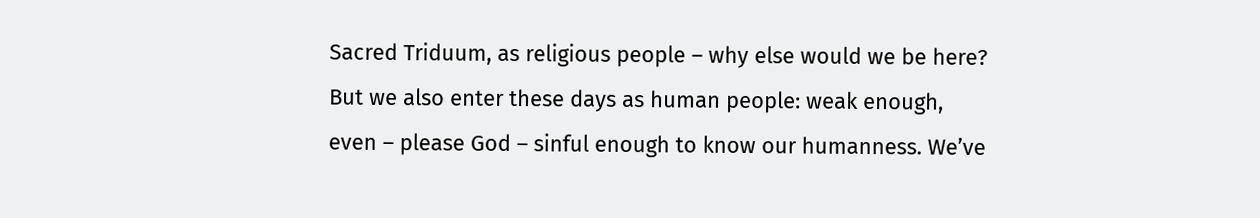Sacred Triduum, as religious people – why else would we be here? But we also enter these days as human people: weak enough, even – please God – sinful enough to know our humanness. We’ve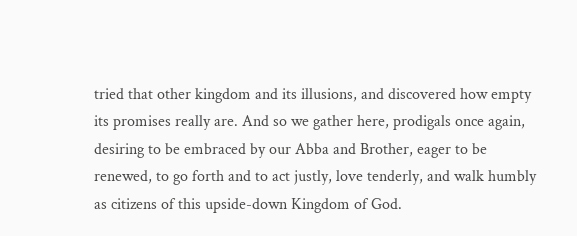tried that other kingdom and its illusions, and discovered how empty its promises really are. And so we gather here, prodigals once again, desiring to be embraced by our Abba and Brother, eager to be renewed, to go forth and to act justly, love tenderly, and walk humbly as citizens of this upside-down Kingdom of God.